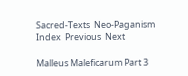Sacred-Texts  Neo-Paganism  Index  Previous  Next

Malleus Maleficarum Part 3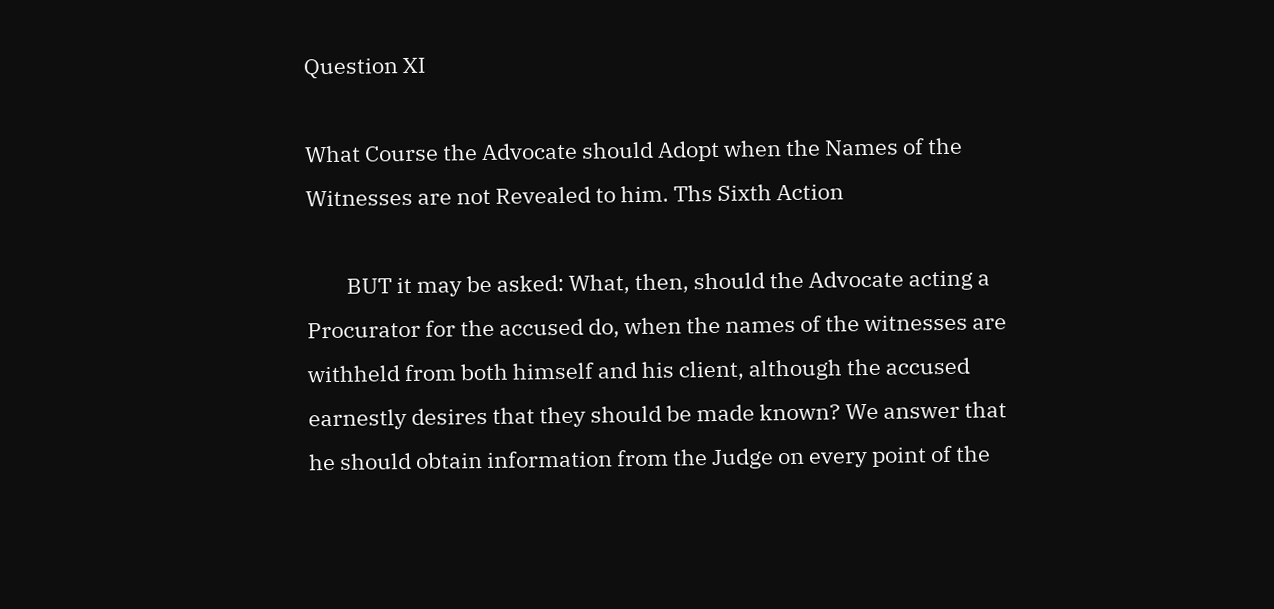Question XI

What Course the Advocate should Adopt when the Names of the Witnesses are not Revealed to him. Ths Sixth Action

        BUT it may be asked: What, then, should the Advocate acting a Procurator for the accused do, when the names of the witnesses are withheld from both himself and his client, although the accused earnestly desires that they should be made known? We answer that he should obtain information from the Judge on every point of the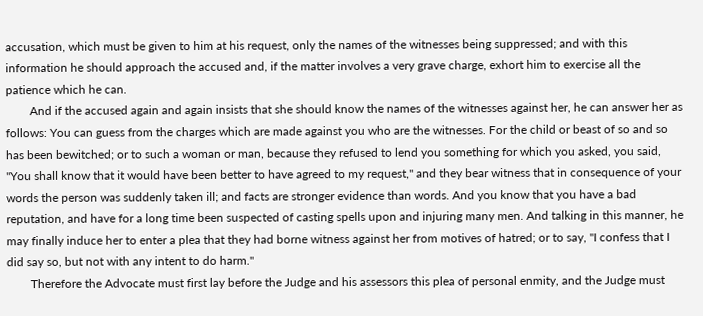accusation, which must be given to him at his request, only the names of the witnesses being suppressed; and with this information he should approach the accused and, if the matter involves a very grave charge, exhort him to exercise all the patience which he can.
        And if the accused again and again insists that she should know the names of the witnesses against her, he can answer her as follows: You can guess from the charges which are made against you who are the witnesses. For the child or beast of so and so has been bewitched; or to such a woman or man, because they refused to lend you something for which you asked, you said, "You shall know that it would have been better to have agreed to my request," and they bear witness that in consequence of your words the person was suddenly taken ill; and facts are stronger evidence than words. And you know that you have a bad reputation, and have for a long time been suspected of casting spells upon and injuring many men. And talking in this manner, he may finally induce her to enter a plea that they had borne witness against her from motives of hatred; or to say, "I confess that I did say so, but not with any intent to do harm."
        Therefore the Advocate must first lay before the Judge and his assessors this plea of personal enmity, and the Judge must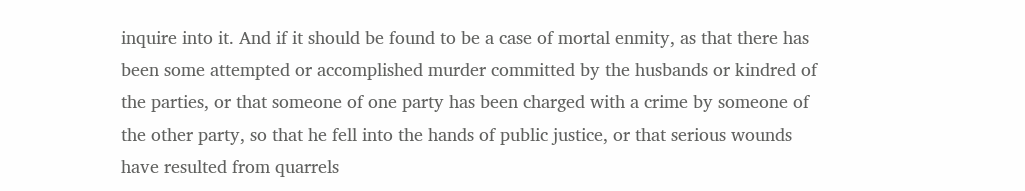inquire into it. And if it should be found to be a case of mortal enmity, as that there has been some attempted or accomplished murder committed by the husbands or kindred of the parties, or that someone of one party has been charged with a crime by someone of the other party, so that he fell into the hands of public justice, or that serious wounds have resulted from quarrels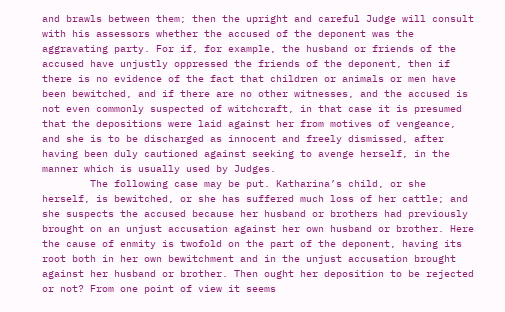and brawls between them; then the upright and careful Judge will consult with his assessors whether the accused of the deponent was the aggravating party. For if, for example, the husband or friends of the accused have unjustly oppressed the friends of the deponent, then if there is no evidence of the fact that children or animals or men have been bewitched, and if there are no other witnesses, and the accused is not even commonly suspected of witchcraft, in that case it is presumed that the depositions were laid against her from motives of vengeance, and she is to be discharged as innocent and freely dismissed, after having been duly cautioned against seeking to avenge herself, in the manner which is usually used by Judges.
        The following case may be put. Katharina’s child, or she herself, is bewitched, or she has suffered much loss of her cattle; and she suspects the accused because her husband or brothers had previously brought on an unjust accusation against her own husband or brother. Here the cause of enmity is twofold on the part of the deponent, having its root both in her own bewitchment and in the unjust accusation brought against her husband or brother. Then ought her deposition to be rejected or not? From one point of view it seems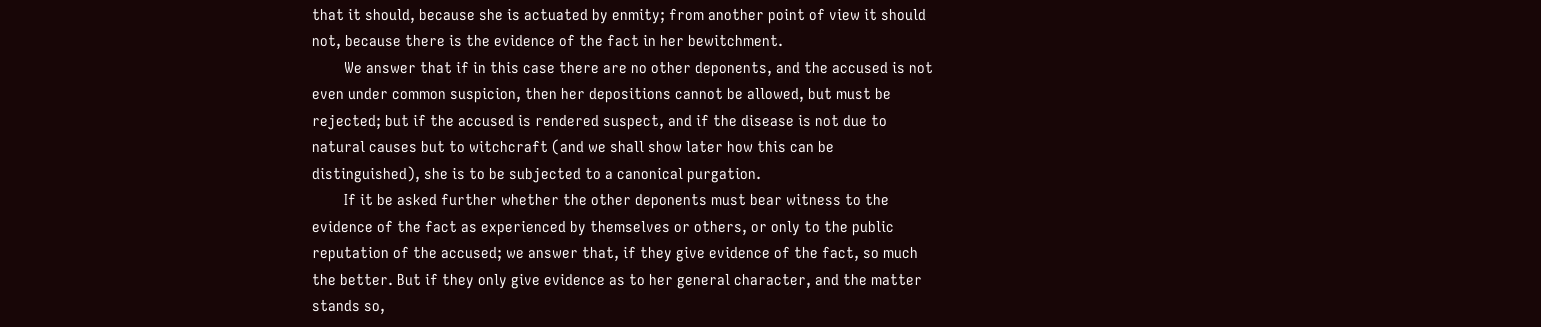that it should, because she is actuated by enmity; from another point of view it should not, because there is the evidence of the fact in her bewitchment.
        We answer that if in this case there are no other deponents, and the accused is not even under common suspicion, then her depositions cannot be allowed, but must be rejected; but if the accused is rendered suspect, and if the disease is not due to natural causes but to witchcraft (and we shall show later how this can be distinguished), she is to be subjected to a canonical purgation.
        If it be asked further whether the other deponents must bear witness to the evidence of the fact as experienced by themselves or others, or only to the public reputation of the accused; we answer that, if they give evidence of the fact, so much the better. But if they only give evidence as to her general character, and the matter stands so,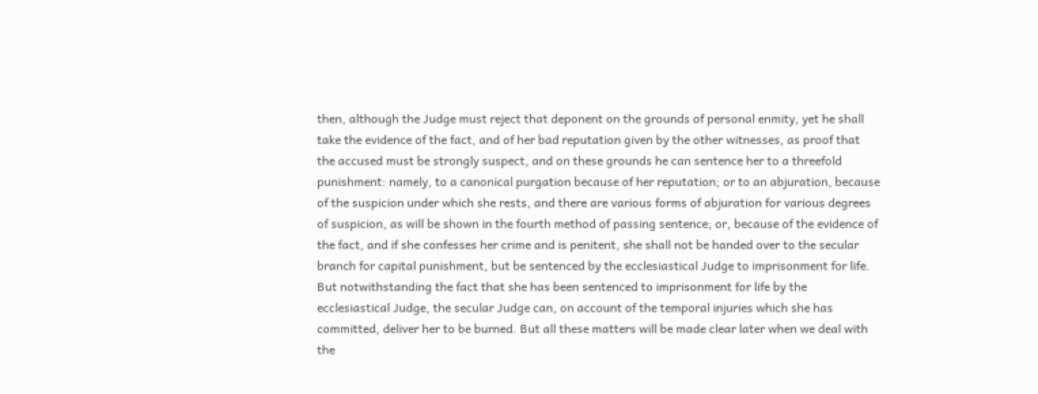then, although the Judge must reject that deponent on the grounds of personal enmity, yet he shall take the evidence of the fact, and of her bad reputation given by the other witnesses, as proof that the accused must be strongly suspect, and on these grounds he can sentence her to a threefold punishment: namely, to a canonical purgation because of her reputation; or to an abjuration, because of the suspicion under which she rests, and there are various forms of abjuration for various degrees of suspicion, as will be shown in the fourth method of passing sentence; or, because of the evidence of the fact, and if she confesses her crime and is penitent, she shall not be handed over to the secular branch for capital punishment, but be sentenced by the ecclesiastical Judge to imprisonment for life. But notwithstanding the fact that she has been sentenced to imprisonment for life by the ecclesiastical Judge, the secular Judge can, on account of the temporal injuries which she has committed, deliver her to be burned. But all these matters will be made clear later when we deal with the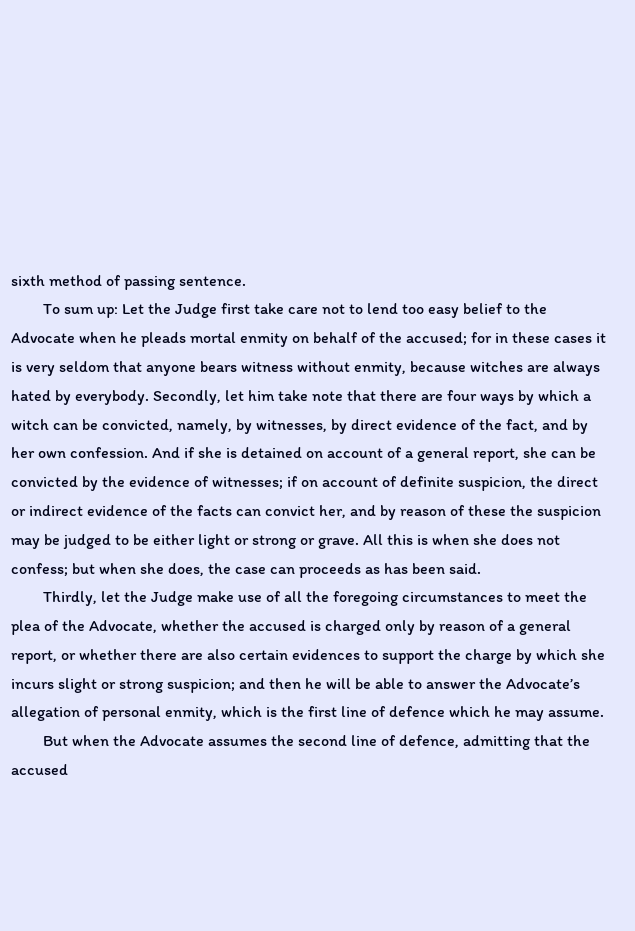sixth method of passing sentence.
        To sum up: Let the Judge first take care not to lend too easy belief to the Advocate when he pleads mortal enmity on behalf of the accused; for in these cases it is very seldom that anyone bears witness without enmity, because witches are always hated by everybody. Secondly, let him take note that there are four ways by which a witch can be convicted, namely, by witnesses, by direct evidence of the fact, and by her own confession. And if she is detained on account of a general report, she can be convicted by the evidence of witnesses; if on account of definite suspicion, the direct or indirect evidence of the facts can convict her, and by reason of these the suspicion may be judged to be either light or strong or grave. All this is when she does not confess; but when she does, the case can proceeds as has been said.
        Thirdly, let the Judge make use of all the foregoing circumstances to meet the plea of the Advocate, whether the accused is charged only by reason of a general report, or whether there are also certain evidences to support the charge by which she incurs slight or strong suspicion; and then he will be able to answer the Advocate’s allegation of personal enmity, which is the first line of defence which he may assume.
        But when the Advocate assumes the second line of defence, admitting that the accused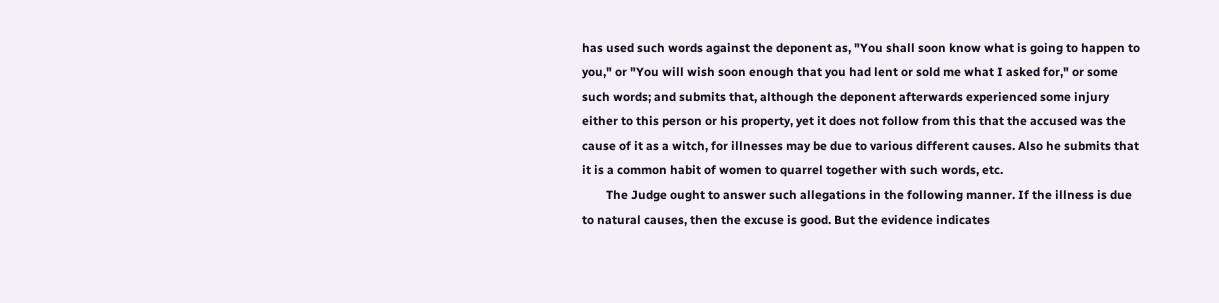has used such words against the deponent as, "You shall soon know what is going to happen to you," or "You will wish soon enough that you had lent or sold me what I asked for," or some such words; and submits that, although the deponent afterwards experienced some injury either to this person or his property, yet it does not follow from this that the accused was the cause of it as a witch, for illnesses may be due to various different causes. Also he submits that it is a common habit of women to quarrel together with such words, etc.
        The Judge ought to answer such allegations in the following manner. If the illness is due to natural causes, then the excuse is good. But the evidence indicates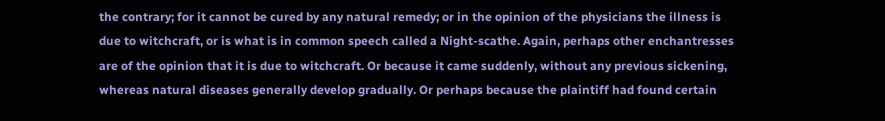the contrary; for it cannot be cured by any natural remedy; or in the opinion of the physicians the illness is due to witchcraft, or is what is in common speech called a Night-scathe. Again, perhaps other enchantresses are of the opinion that it is due to witchcraft. Or because it came suddenly, without any previous sickening, whereas natural diseases generally develop gradually. Or perhaps because the plaintiff had found certain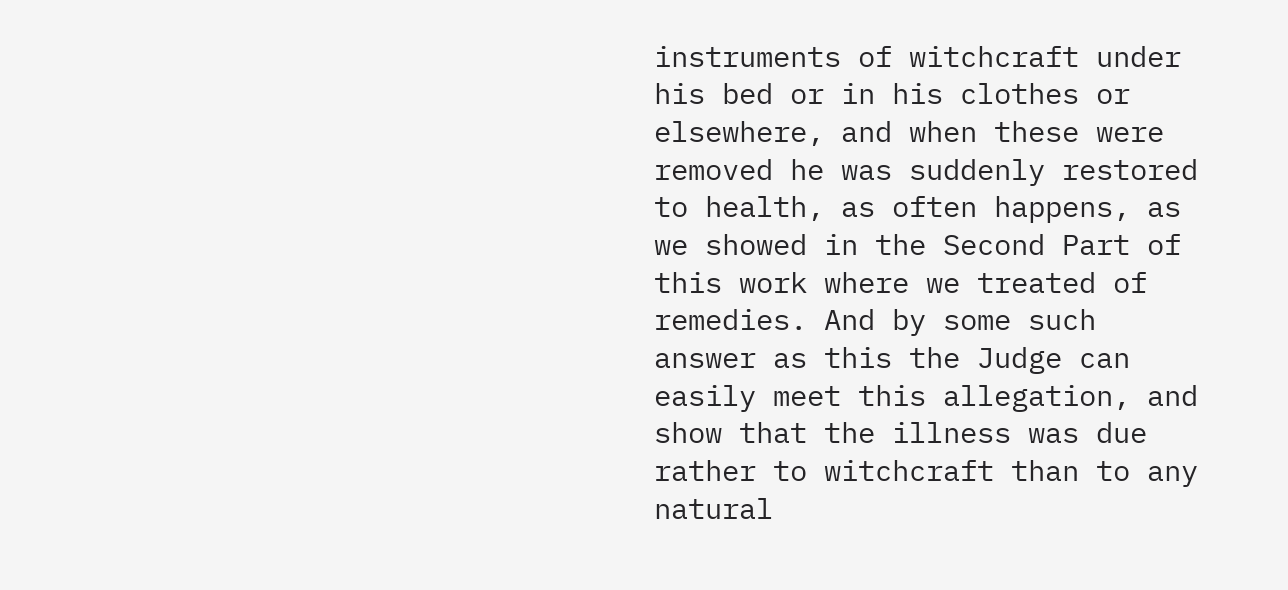instruments of witchcraft under his bed or in his clothes or elsewhere, and when these were removed he was suddenly restored to health, as often happens, as we showed in the Second Part of this work where we treated of remedies. And by some such answer as this the Judge can easily meet this allegation, and show that the illness was due rather to witchcraft than to any natural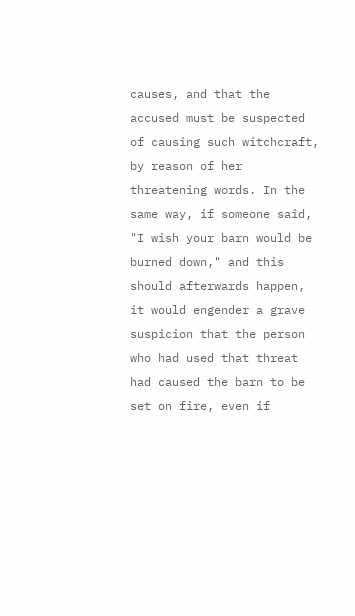causes, and that the accused must be suspected of causing such witchcraft, by reason of her threatening words. In the same way, if someone said, "I wish your barn would be burned down," and this should afterwards happen, it would engender a grave suspicion that the person who had used that threat had caused the barn to be set on fire, even if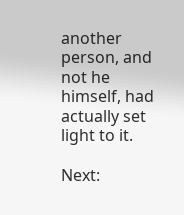another person, and not he himself, had actually set light to it.

Next: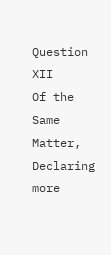Question XII
Of the Same Matter, Declaring more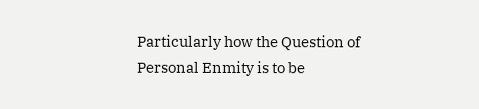Particularly how the Question of Personal Enmity is to be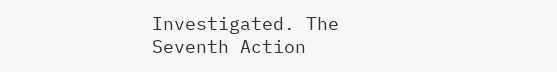Investigated. The Seventh Action